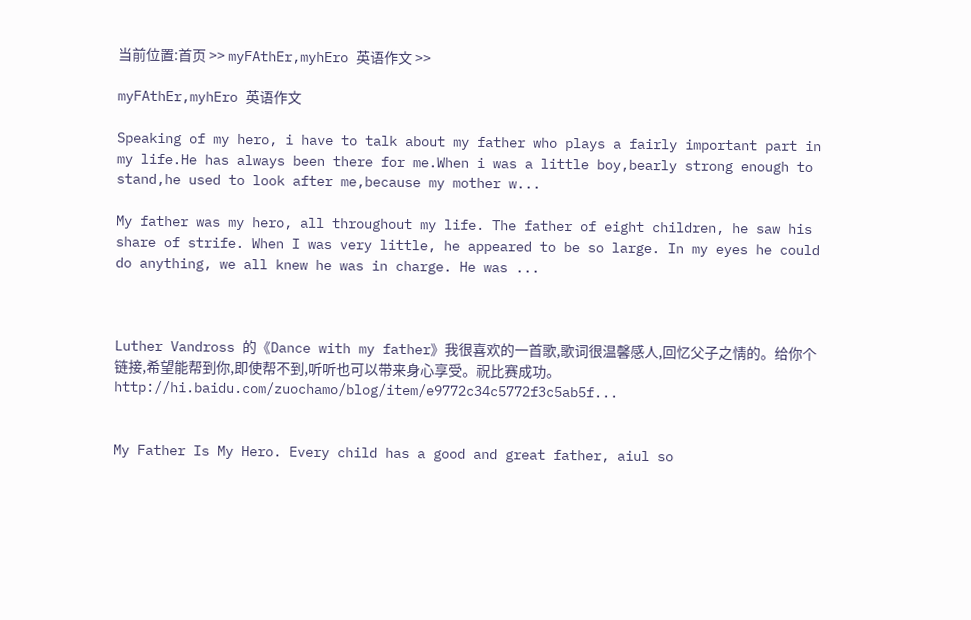当前位置:首页 >> myFAthEr,myhEro 英语作文 >>

myFAthEr,myhEro 英语作文

Speaking of my hero, i have to talk about my father who plays a fairly important part in my life.He has always been there for me.When i was a little boy,bearly strong enough to stand,he used to look after me,because my mother w...

My father was my hero, all throughout my life. The father of eight children, he saw his share of strife. When I was very little, he appeared to be so large. In my eyes he could do anything, we all knew he was in charge. He was ...



Luther Vandross 的《Dance with my father》我很喜欢的一首歌,歌词很温馨感人,回忆父子之情的。给你个链接,希望能帮到你,即使帮不到,听听也可以带来身心享受。祝比赛成功。 http://hi.baidu.com/zuochamo/blog/item/e9772c34c5772f3c5ab5f...


My Father Is My Hero. Every child has a good and great father, aiul so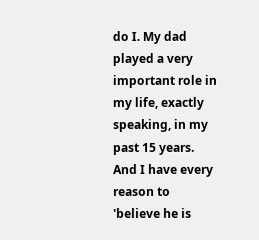do I. My dad played a very important role in my life, exactly speaking, in my past 15 years. And I have every reason to 'believe he is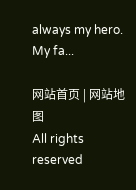always my hero. My fa...

网站首页 | 网站地图
All rights reserved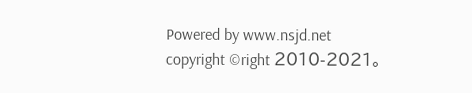Powered by www.nsjd.net
copyright ©right 2010-2021。